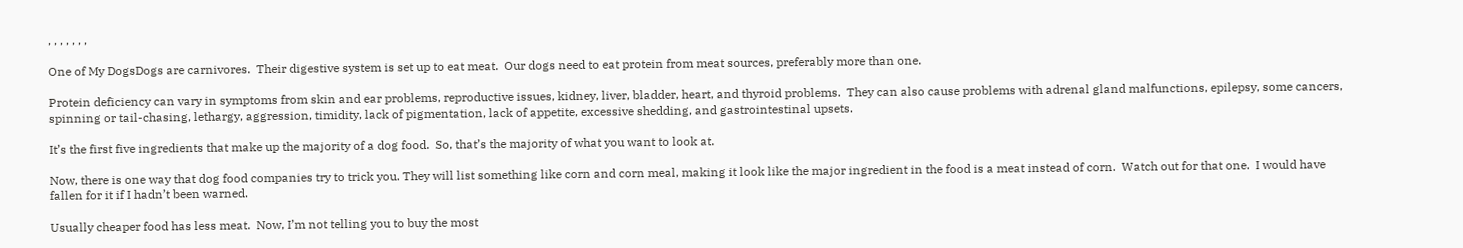, , , , , , ,

One of My DogsDogs are carnivores.  Their digestive system is set up to eat meat.  Our dogs need to eat protein from meat sources, preferably more than one.

Protein deficiency can vary in symptoms from skin and ear problems, reproductive issues, kidney, liver, bladder, heart, and thyroid problems.  They can also cause problems with adrenal gland malfunctions, epilepsy, some cancers, spinning or tail-chasing, lethargy, aggression, timidity, lack of pigmentation, lack of appetite, excessive shedding, and gastrointestinal upsets.

It’s the first five ingredients that make up the majority of a dog food.  So, that’s the majority of what you want to look at.

Now, there is one way that dog food companies try to trick you. They will list something like corn and corn meal, making it look like the major ingredient in the food is a meat instead of corn.  Watch out for that one.  I would have fallen for it if I hadn’t been warned.

Usually cheaper food has less meat.  Now, I’m not telling you to buy the most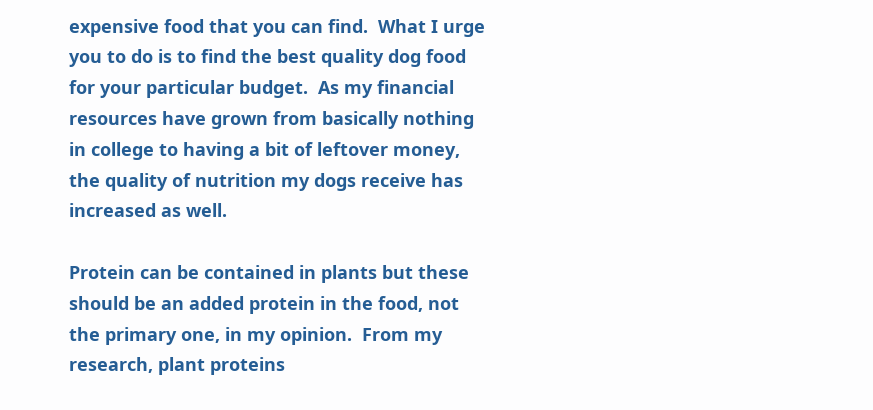expensive food that you can find.  What I urge you to do is to find the best quality dog food for your particular budget.  As my financial resources have grown from basically nothing in college to having a bit of leftover money, the quality of nutrition my dogs receive has increased as well.

Protein can be contained in plants but these should be an added protein in the food, not the primary one, in my opinion.  From my research, plant proteins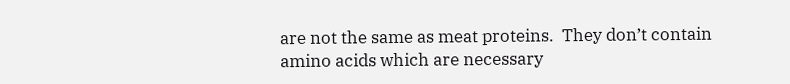are not the same as meat proteins.  They don’t contain amino acids which are necessary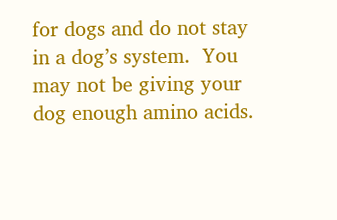for dogs and do not stay in a dog’s system.  You may not be giving your dog enough amino acids.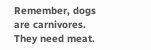Remember, dogs are carnivores.  They need meat.